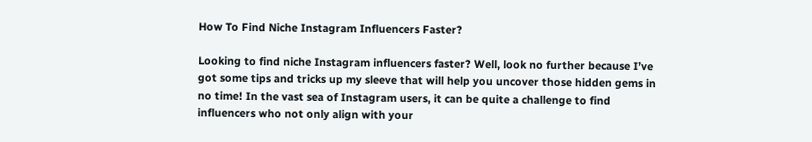How To Find Niche Instagram Influencers Faster?

Looking to find niche Instagram influencers faster? Well, look no further because I’ve got some tips and tricks up my sleeve that will help you uncover those hidden gems in no time! In the vast sea of Instagram users, it can be quite a challenge to find influencers who not only align with your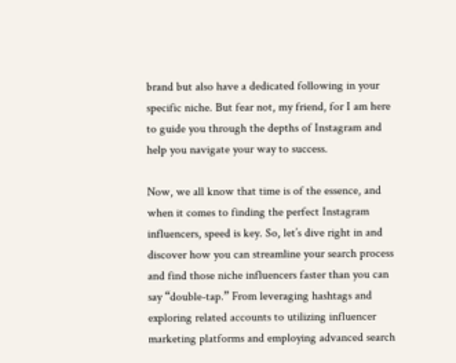brand but also have a dedicated following in your specific niche. But fear not, my friend, for I am here to guide you through the depths of Instagram and help you navigate your way to success.

Now, we all know that time is of the essence, and when it comes to finding the perfect Instagram influencers, speed is key. So, let’s dive right in and discover how you can streamline your search process and find those niche influencers faster than you can say “double-tap.” From leveraging hashtags and exploring related accounts to utilizing influencer marketing platforms and employing advanced search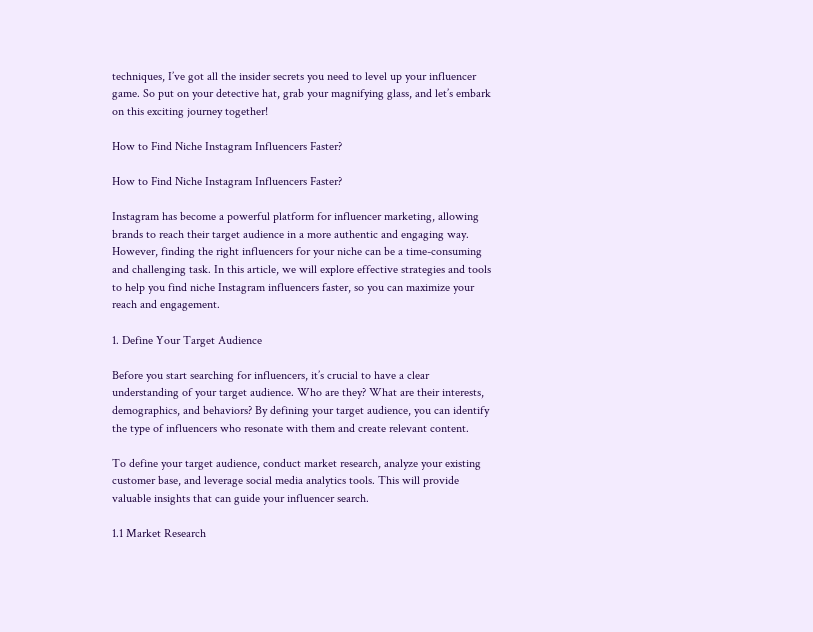techniques, I’ve got all the insider secrets you need to level up your influencer game. So put on your detective hat, grab your magnifying glass, and let’s embark on this exciting journey together!

How to Find Niche Instagram Influencers Faster?

How to Find Niche Instagram Influencers Faster?

Instagram has become a powerful platform for influencer marketing, allowing brands to reach their target audience in a more authentic and engaging way. However, finding the right influencers for your niche can be a time-consuming and challenging task. In this article, we will explore effective strategies and tools to help you find niche Instagram influencers faster, so you can maximize your reach and engagement.

1. Define Your Target Audience

Before you start searching for influencers, it’s crucial to have a clear understanding of your target audience. Who are they? What are their interests, demographics, and behaviors? By defining your target audience, you can identify the type of influencers who resonate with them and create relevant content.

To define your target audience, conduct market research, analyze your existing customer base, and leverage social media analytics tools. This will provide valuable insights that can guide your influencer search.

1.1 Market Research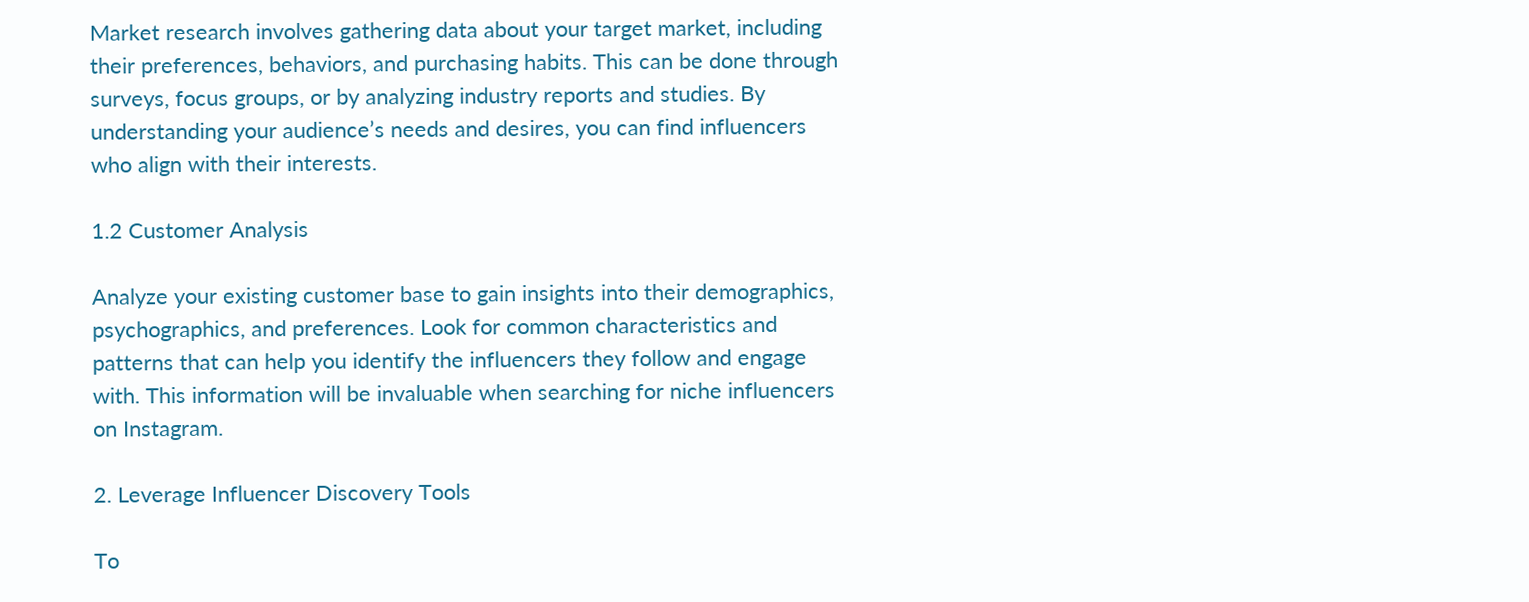Market research involves gathering data about your target market, including their preferences, behaviors, and purchasing habits. This can be done through surveys, focus groups, or by analyzing industry reports and studies. By understanding your audience’s needs and desires, you can find influencers who align with their interests.

1.2 Customer Analysis

Analyze your existing customer base to gain insights into their demographics, psychographics, and preferences. Look for common characteristics and patterns that can help you identify the influencers they follow and engage with. This information will be invaluable when searching for niche influencers on Instagram.

2. Leverage Influencer Discovery Tools

To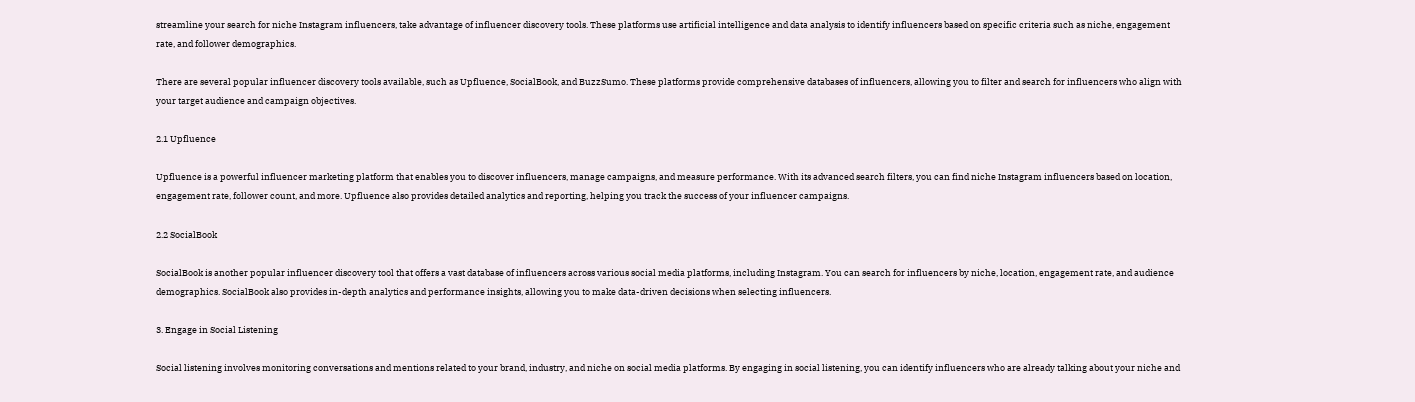streamline your search for niche Instagram influencers, take advantage of influencer discovery tools. These platforms use artificial intelligence and data analysis to identify influencers based on specific criteria such as niche, engagement rate, and follower demographics.

There are several popular influencer discovery tools available, such as Upfluence, SocialBook, and BuzzSumo. These platforms provide comprehensive databases of influencers, allowing you to filter and search for influencers who align with your target audience and campaign objectives.

2.1 Upfluence

Upfluence is a powerful influencer marketing platform that enables you to discover influencers, manage campaigns, and measure performance. With its advanced search filters, you can find niche Instagram influencers based on location, engagement rate, follower count, and more. Upfluence also provides detailed analytics and reporting, helping you track the success of your influencer campaigns.

2.2 SocialBook

SocialBook is another popular influencer discovery tool that offers a vast database of influencers across various social media platforms, including Instagram. You can search for influencers by niche, location, engagement rate, and audience demographics. SocialBook also provides in-depth analytics and performance insights, allowing you to make data-driven decisions when selecting influencers.

3. Engage in Social Listening

Social listening involves monitoring conversations and mentions related to your brand, industry, and niche on social media platforms. By engaging in social listening, you can identify influencers who are already talking about your niche and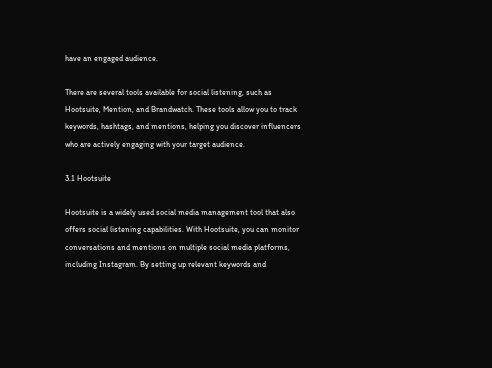have an engaged audience.

There are several tools available for social listening, such as Hootsuite, Mention, and Brandwatch. These tools allow you to track keywords, hashtags, and mentions, helping you discover influencers who are actively engaging with your target audience.

3.1 Hootsuite

Hootsuite is a widely used social media management tool that also offers social listening capabilities. With Hootsuite, you can monitor conversations and mentions on multiple social media platforms, including Instagram. By setting up relevant keywords and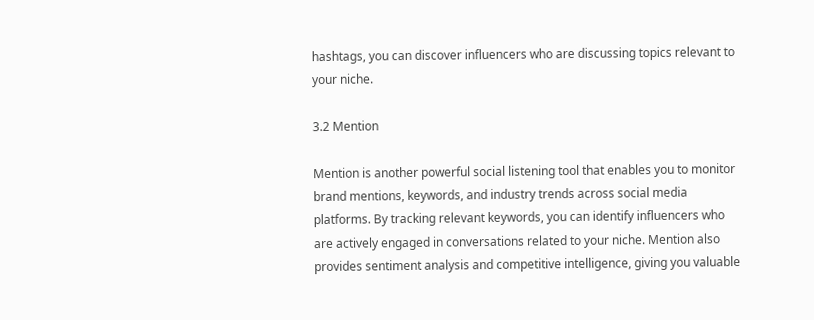hashtags, you can discover influencers who are discussing topics relevant to your niche.

3.2 Mention

Mention is another powerful social listening tool that enables you to monitor brand mentions, keywords, and industry trends across social media platforms. By tracking relevant keywords, you can identify influencers who are actively engaged in conversations related to your niche. Mention also provides sentiment analysis and competitive intelligence, giving you valuable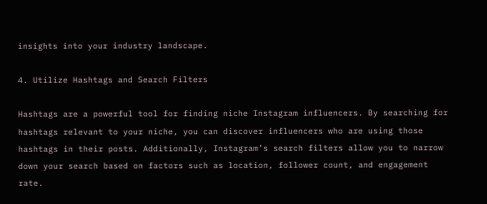insights into your industry landscape.

4. Utilize Hashtags and Search Filters

Hashtags are a powerful tool for finding niche Instagram influencers. By searching for hashtags relevant to your niche, you can discover influencers who are using those hashtags in their posts. Additionally, Instagram’s search filters allow you to narrow down your search based on factors such as location, follower count, and engagement rate.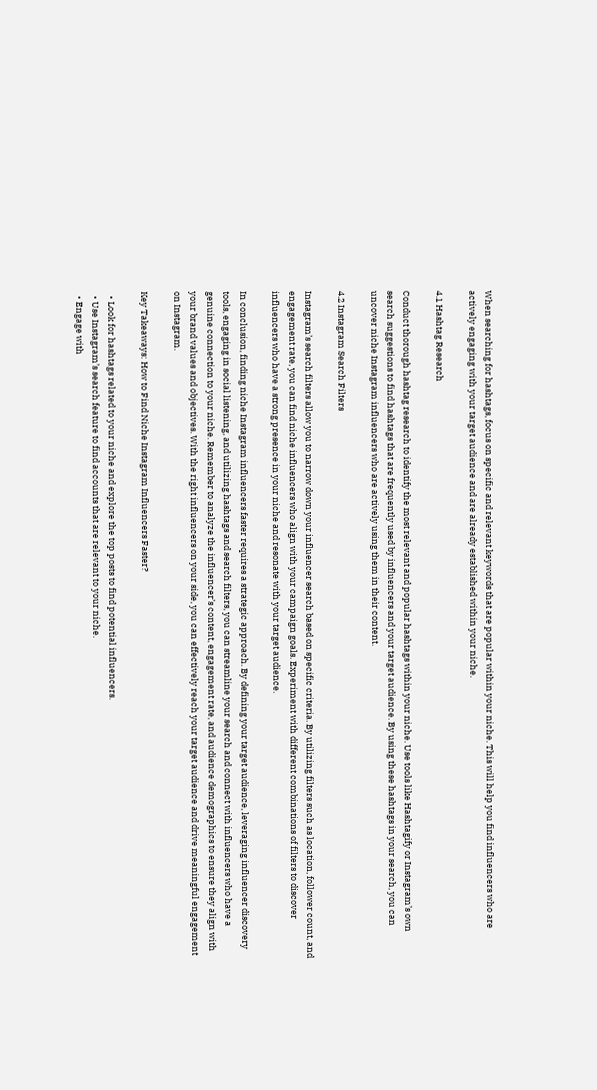When searching for hashtags, focus on specific and relevant keywords that are popular within your niche. This will help you find influencers who are actively engaging with your target audience and are already established within your niche.

4.1 Hashtag Research

Conduct thorough hashtag research to identify the most relevant and popular hashtags within your niche. Use tools like Hashtagify or Instagram’s own search suggestions to find hashtags that are frequently used by influencers and your target audience. By using these hashtags in your search, you can uncover niche Instagram influencers who are actively using them in their content.

4.2 Instagram Search Filters

Instagram’s search filters allow you to narrow down your influencer search based on specific criteria. By utilizing filters such as location, follower count, and engagement rate, you can find niche influencers who align with your campaign goals. Experiment with different combinations of filters to discover influencers who have a strong presence in your niche and resonate with your target audience.

In conclusion, finding niche Instagram influencers faster requires a strategic approach. By defining your target audience, leveraging influencer discovery tools, engaging in social listening, and utilizing hashtags and search filters, you can streamline your search and connect with influencers who have a genuine connection to your niche. Remember to analyze the influencer’s content, engagement rate, and audience demographics to ensure they align with your brand values and objectives. With the right influencers on your side, you can effectively reach your target audience and drive meaningful engagement on Instagram.

Key Takeaways: How to Find Niche Instagram Influencers Faster?

  • Look for hashtags related to your niche and explore the top posts to find potential influencers.
  • Use Instagram’s search feature to find accounts that are relevant to your niche.
  • Engage with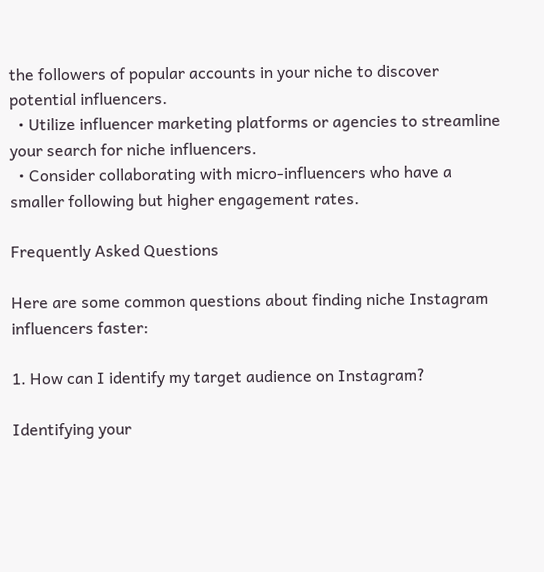the followers of popular accounts in your niche to discover potential influencers.
  • Utilize influencer marketing platforms or agencies to streamline your search for niche influencers.
  • Consider collaborating with micro-influencers who have a smaller following but higher engagement rates.

Frequently Asked Questions

Here are some common questions about finding niche Instagram influencers faster:

1. How can I identify my target audience on Instagram?

Identifying your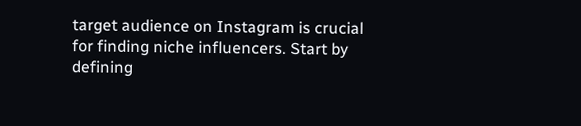target audience on Instagram is crucial for finding niche influencers. Start by defining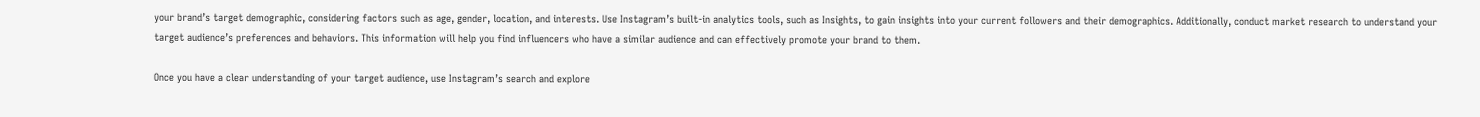your brand’s target demographic, considering factors such as age, gender, location, and interests. Use Instagram’s built-in analytics tools, such as Insights, to gain insights into your current followers and their demographics. Additionally, conduct market research to understand your target audience’s preferences and behaviors. This information will help you find influencers who have a similar audience and can effectively promote your brand to them.

Once you have a clear understanding of your target audience, use Instagram’s search and explore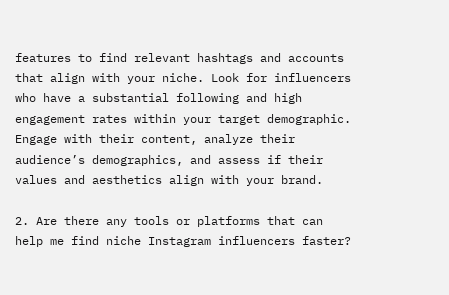features to find relevant hashtags and accounts that align with your niche. Look for influencers who have a substantial following and high engagement rates within your target demographic. Engage with their content, analyze their audience’s demographics, and assess if their values and aesthetics align with your brand.

2. Are there any tools or platforms that can help me find niche Instagram influencers faster?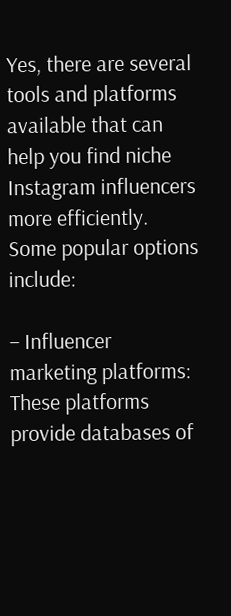Yes, there are several tools and platforms available that can help you find niche Instagram influencers more efficiently. Some popular options include:

– Influencer marketing platforms: These platforms provide databases of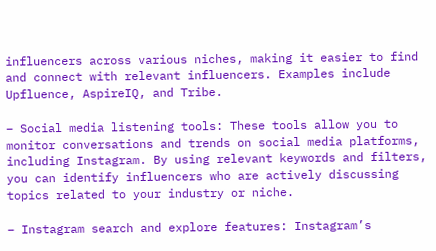influencers across various niches, making it easier to find and connect with relevant influencers. Examples include Upfluence, AspireIQ, and Tribe.

– Social media listening tools: These tools allow you to monitor conversations and trends on social media platforms, including Instagram. By using relevant keywords and filters, you can identify influencers who are actively discussing topics related to your industry or niche.

– Instagram search and explore features: Instagram’s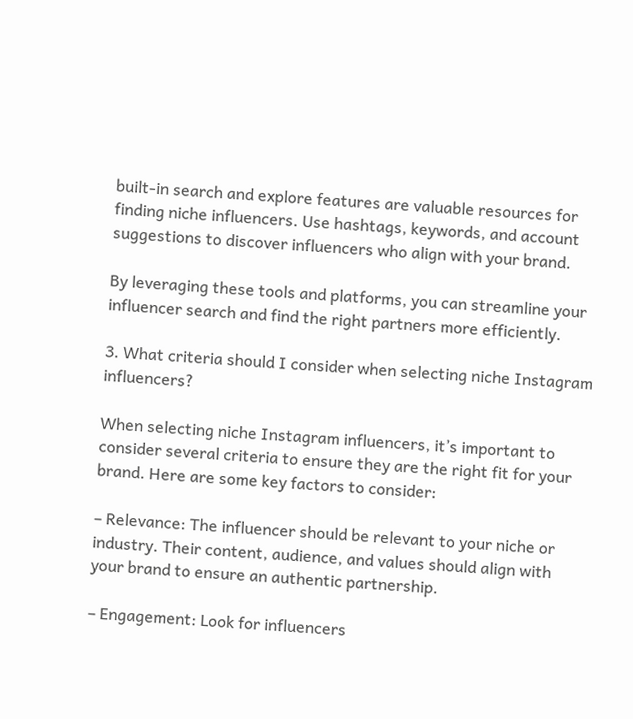built-in search and explore features are valuable resources for finding niche influencers. Use hashtags, keywords, and account suggestions to discover influencers who align with your brand.

By leveraging these tools and platforms, you can streamline your influencer search and find the right partners more efficiently.

3. What criteria should I consider when selecting niche Instagram influencers?

When selecting niche Instagram influencers, it’s important to consider several criteria to ensure they are the right fit for your brand. Here are some key factors to consider:

– Relevance: The influencer should be relevant to your niche or industry. Their content, audience, and values should align with your brand to ensure an authentic partnership.

– Engagement: Look for influencers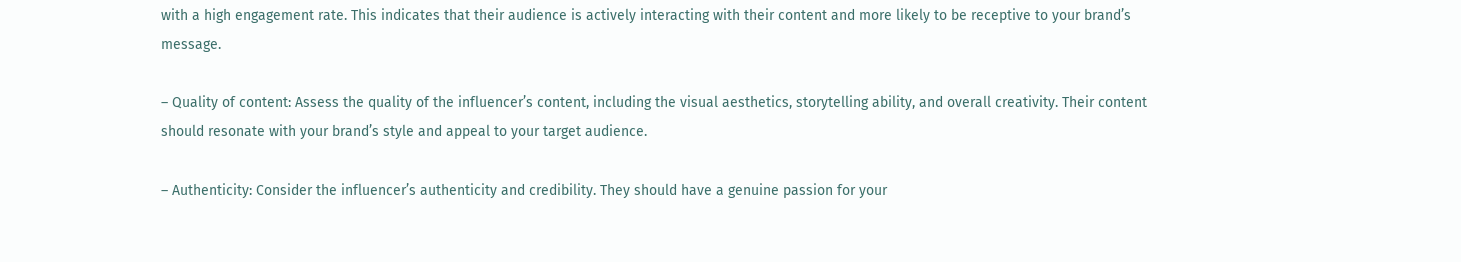with a high engagement rate. This indicates that their audience is actively interacting with their content and more likely to be receptive to your brand’s message.

– Quality of content: Assess the quality of the influencer’s content, including the visual aesthetics, storytelling ability, and overall creativity. Their content should resonate with your brand’s style and appeal to your target audience.

– Authenticity: Consider the influencer’s authenticity and credibility. They should have a genuine passion for your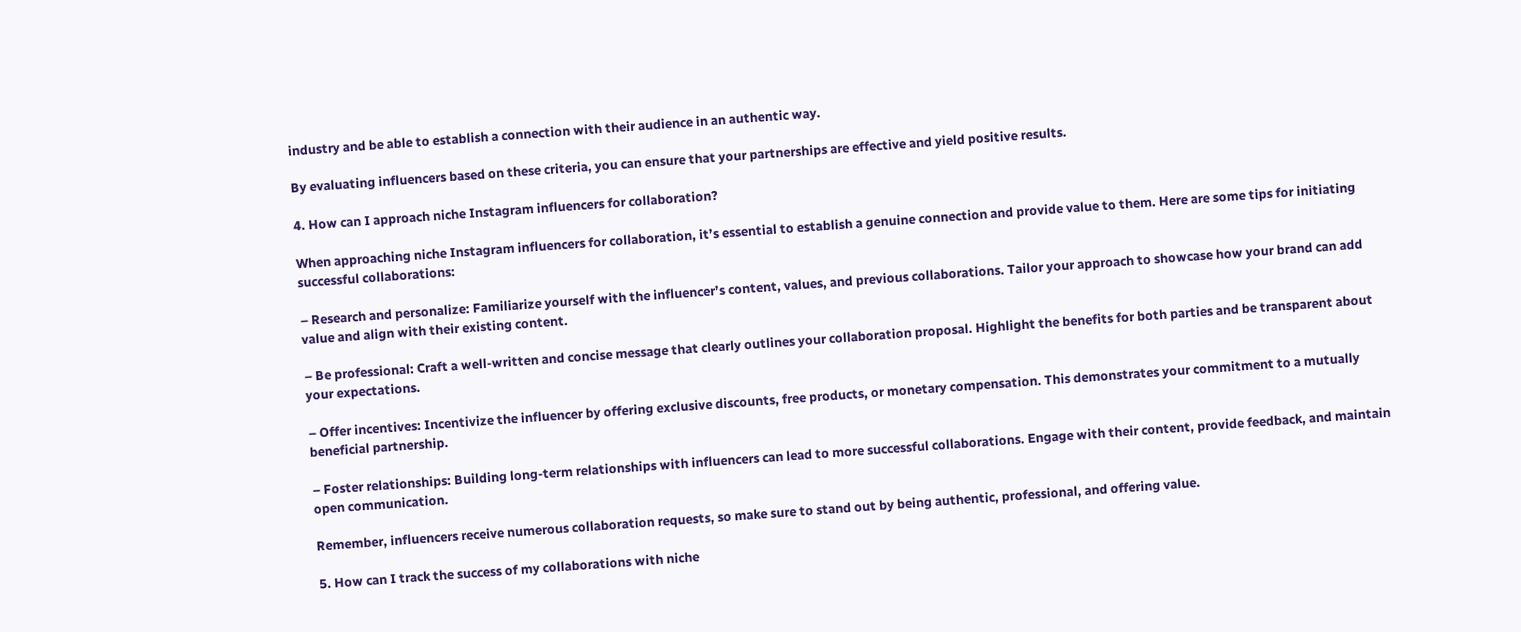industry and be able to establish a connection with their audience in an authentic way.

By evaluating influencers based on these criteria, you can ensure that your partnerships are effective and yield positive results.

4. How can I approach niche Instagram influencers for collaboration?

When approaching niche Instagram influencers for collaboration, it’s essential to establish a genuine connection and provide value to them. Here are some tips for initiating successful collaborations:

– Research and personalize: Familiarize yourself with the influencer’s content, values, and previous collaborations. Tailor your approach to showcase how your brand can add value and align with their existing content.

– Be professional: Craft a well-written and concise message that clearly outlines your collaboration proposal. Highlight the benefits for both parties and be transparent about your expectations.

– Offer incentives: Incentivize the influencer by offering exclusive discounts, free products, or monetary compensation. This demonstrates your commitment to a mutually beneficial partnership.

– Foster relationships: Building long-term relationships with influencers can lead to more successful collaborations. Engage with their content, provide feedback, and maintain open communication.

Remember, influencers receive numerous collaboration requests, so make sure to stand out by being authentic, professional, and offering value.

5. How can I track the success of my collaborations with niche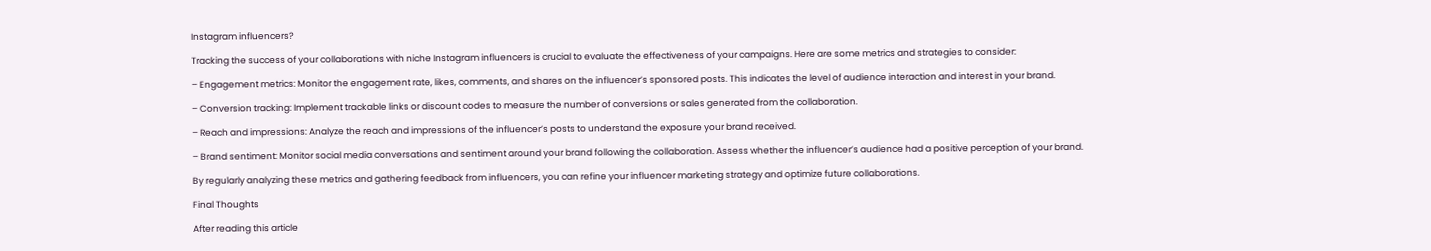Instagram influencers?

Tracking the success of your collaborations with niche Instagram influencers is crucial to evaluate the effectiveness of your campaigns. Here are some metrics and strategies to consider:

– Engagement metrics: Monitor the engagement rate, likes, comments, and shares on the influencer’s sponsored posts. This indicates the level of audience interaction and interest in your brand.

– Conversion tracking: Implement trackable links or discount codes to measure the number of conversions or sales generated from the collaboration.

– Reach and impressions: Analyze the reach and impressions of the influencer’s posts to understand the exposure your brand received.

– Brand sentiment: Monitor social media conversations and sentiment around your brand following the collaboration. Assess whether the influencer’s audience had a positive perception of your brand.

By regularly analyzing these metrics and gathering feedback from influencers, you can refine your influencer marketing strategy and optimize future collaborations.

Final Thoughts

After reading this article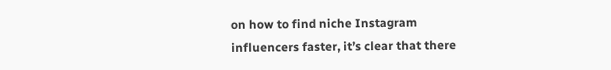on how to find niche Instagram influencers faster, it’s clear that there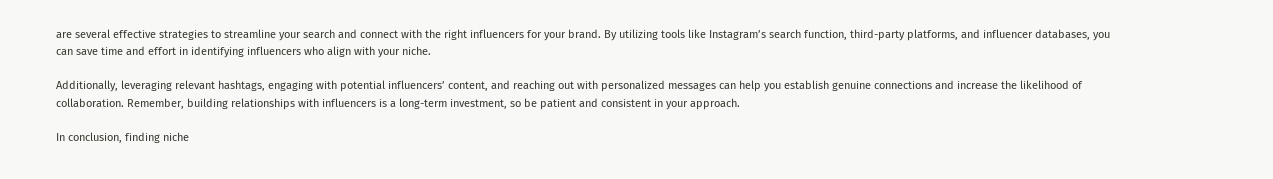are several effective strategies to streamline your search and connect with the right influencers for your brand. By utilizing tools like Instagram’s search function, third-party platforms, and influencer databases, you can save time and effort in identifying influencers who align with your niche.

Additionally, leveraging relevant hashtags, engaging with potential influencers’ content, and reaching out with personalized messages can help you establish genuine connections and increase the likelihood of collaboration. Remember, building relationships with influencers is a long-term investment, so be patient and consistent in your approach.

In conclusion, finding niche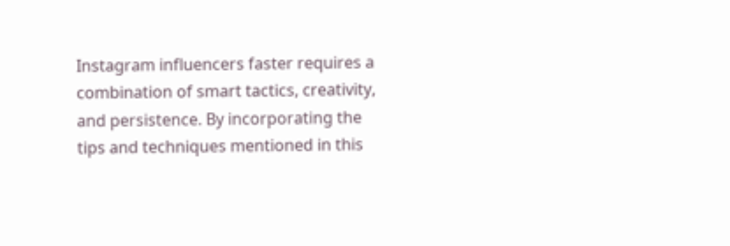Instagram influencers faster requires a combination of smart tactics, creativity, and persistence. By incorporating the tips and techniques mentioned in this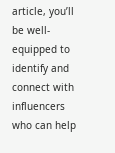article, you’ll be well-equipped to identify and connect with influencers who can help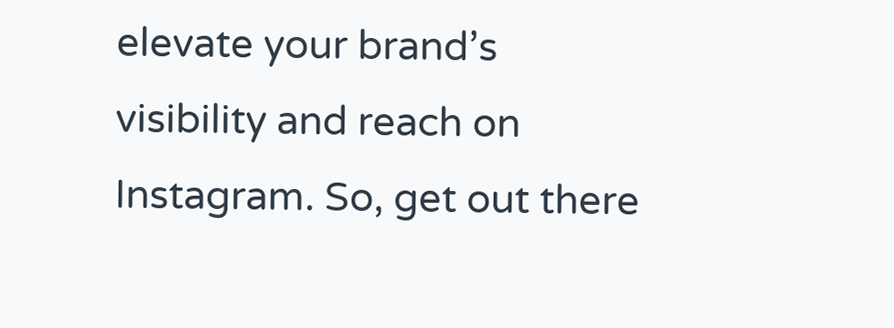elevate your brand’s visibility and reach on Instagram. So, get out there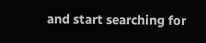and start searching for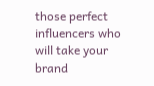those perfect influencers who will take your brand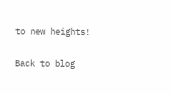to new heights!

Back to blog